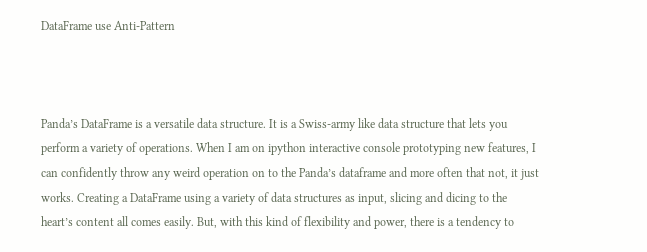DataFrame use Anti-Pattern



Panda’s DataFrame is a versatile data structure. It is a Swiss-army like data structure that lets you perform a variety of operations. When I am on ipython interactive console prototyping new features, I can confidently throw any weird operation on to the Panda’s dataframe and more often that not, it just works. Creating a DataFrame using a variety of data structures as input, slicing and dicing to the heart’s content all comes easily. But, with this kind of flexibility and power, there is a tendency to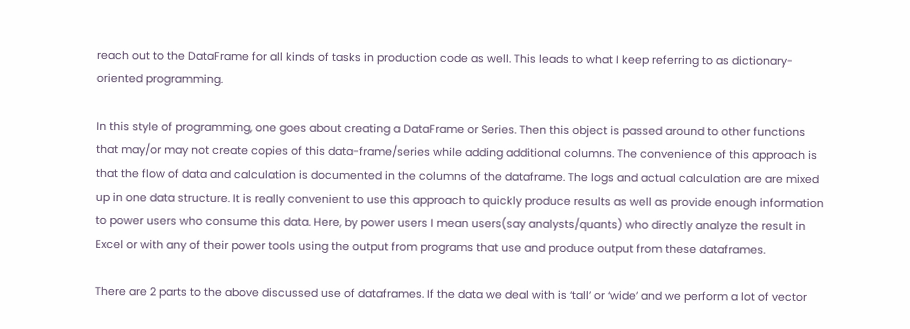reach out to the DataFrame for all kinds of tasks in production code as well. This leads to what I keep referring to as dictionary-oriented programming.

In this style of programming, one goes about creating a DataFrame or Series. Then this object is passed around to other functions that may/or may not create copies of this data-frame/series while adding additional columns. The convenience of this approach is that the flow of data and calculation is documented in the columns of the dataframe. The logs and actual calculation are are mixed up in one data structure. It is really convenient to use this approach to quickly produce results as well as provide enough information to power users who consume this data. Here, by power users I mean users(say analysts/quants) who directly analyze the result in Excel or with any of their power tools using the output from programs that use and produce output from these dataframes.

There are 2 parts to the above discussed use of dataframes. If the data we deal with is ‘tall’ or ‘wide’ and we perform a lot of vector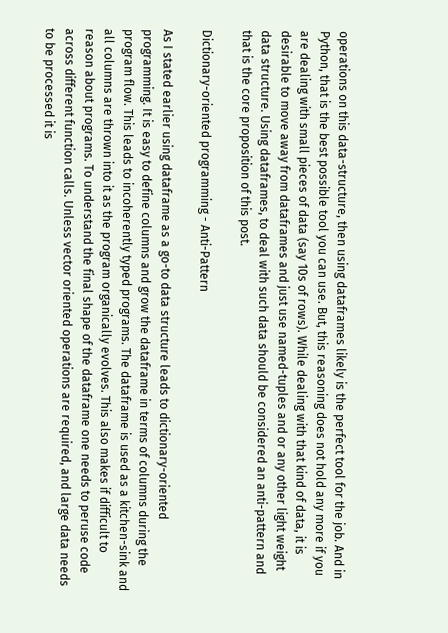operations on this data-structure, then using dataframes likely is the perfect tool for the job. And in Python, that is the best possible tool you can use. But, this reasoning does not hold any more if you are dealing with small pieces of data (say 10s of rows). While dealing with that kind of data, it is desirable to move away from dataframes and just use named-tuples and or any other light weight data structure. Using dataframes, to deal with such data should be considered an anti-pattern and that is the core proposition of this post.

Dictionary-oriented programming - Anti-Pattern

As I stated earlier using dataframe as a go-to data structure leads to dictionary-oriented programming. It is easy to define columns and grow the dataframe in terms of columns during the program flow. This leads to incoherently typed programs. The dataframe is used as a kitchen-sink and all columns are thrown into it as the program organically evolves. This also makes if difficult to reason about programs. To understand the final shape of the dataframe one needs to peruse code across different function calls. Unless vector oriented operations are required, and large data needs to be processed it is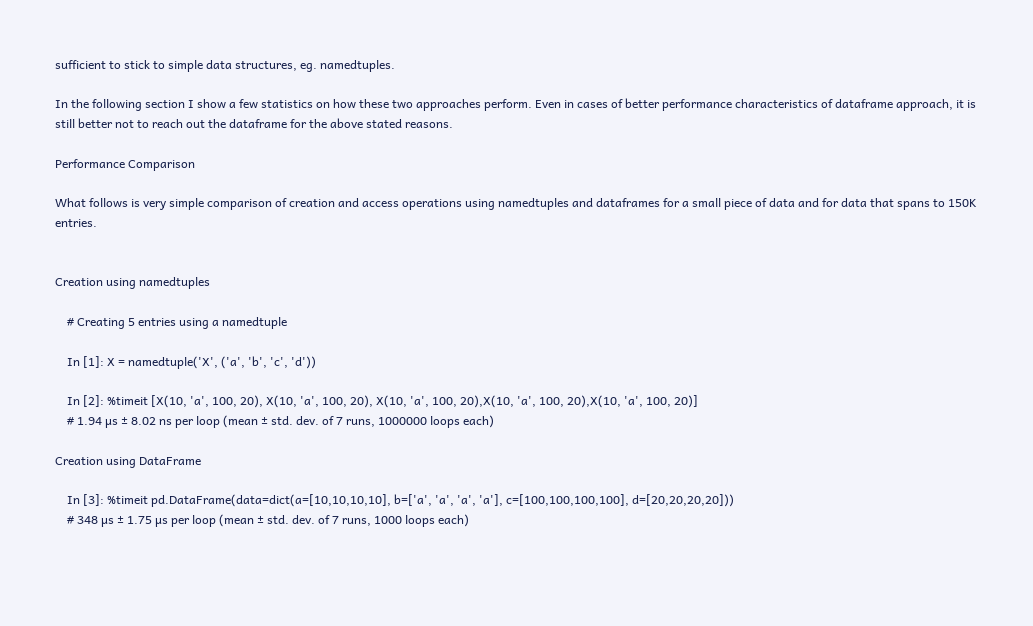sufficient to stick to simple data structures, eg. namedtuples.

In the following section I show a few statistics on how these two approaches perform. Even in cases of better performance characteristics of dataframe approach, it is still better not to reach out the dataframe for the above stated reasons.

Performance Comparison

What follows is very simple comparison of creation and access operations using namedtuples and dataframes for a small piece of data and for data that spans to 150K entries.


Creation using namedtuples

    # Creating 5 entries using a namedtuple

    In [1]: X = namedtuple('X', ('a', 'b', 'c', 'd'))

    In [2]: %timeit [X(10, 'a', 100, 20), X(10, 'a', 100, 20), X(10, 'a', 100, 20),X(10, 'a', 100, 20),X(10, 'a', 100, 20)]
    # 1.94 µs ± 8.02 ns per loop (mean ± std. dev. of 7 runs, 1000000 loops each)

Creation using DataFrame

    In [3]: %timeit pd.DataFrame(data=dict(a=[10,10,10,10], b=['a', 'a', 'a', 'a'], c=[100,100,100,100], d=[20,20,20,20]))
    # 348 µs ± 1.75 µs per loop (mean ± std. dev. of 7 runs, 1000 loops each)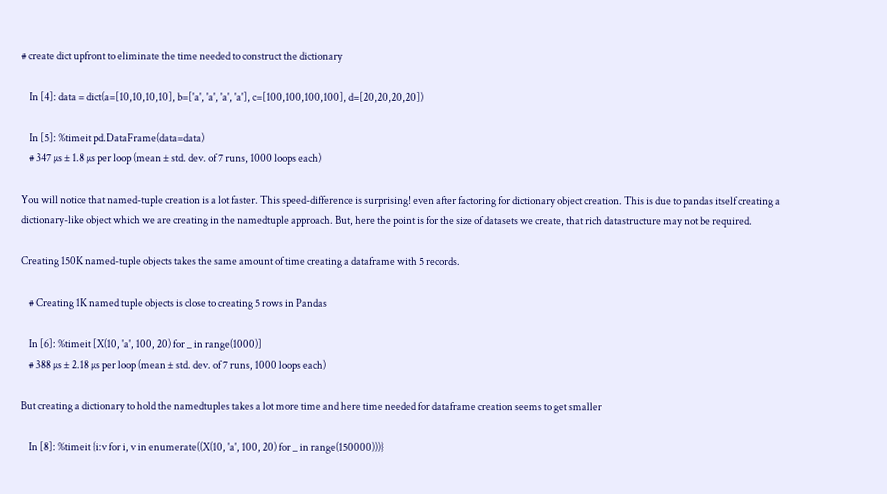# create dict upfront to eliminate the time needed to construct the dictionary

    In [4]: data = dict(a=[10,10,10,10], b=['a', 'a', 'a', 'a'], c=[100,100,100,100], d=[20,20,20,20])

    In [5]: %timeit pd.DataFrame(data=data)
    # 347 µs ± 1.8 µs per loop (mean ± std. dev. of 7 runs, 1000 loops each)

You will notice that named-tuple creation is a lot faster. This speed-difference is surprising! even after factoring for dictionary object creation. This is due to pandas itself creating a dictionary-like object which we are creating in the namedtuple approach. But, here the point is for the size of datasets we create, that rich datastructure may not be required.

Creating 150K named-tuple objects takes the same amount of time creating a dataframe with 5 records.

    # Creating 1K named tuple objects is close to creating 5 rows in Pandas

    In [6]: %timeit [X(10, 'a', 100, 20) for _ in range(1000)]
    # 388 µs ± 2.18 µs per loop (mean ± std. dev. of 7 runs, 1000 loops each)

But creating a dictionary to hold the namedtuples takes a lot more time and here time needed for dataframe creation seems to get smaller

    In [8]: %timeit {i:v for i, v in enumerate((X(10, 'a', 100, 20) for _ in range(150000)))}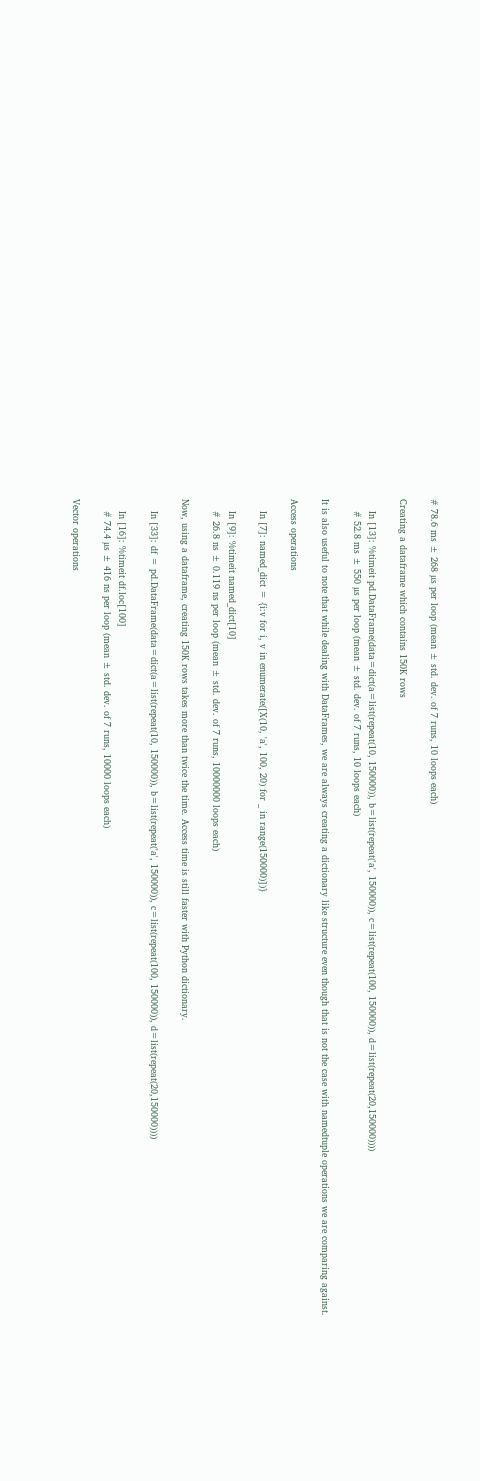# 78.6 ms ± 268 µs per loop (mean ± std. dev. of 7 runs, 10 loops each)

Creating a dataframe which contains 150K rows

    In [13]: %timeit pd.DataFrame(data=dict(a=list(repeat(10, 150000)), b=list(repeat('a', 150000)), c=list(repeat(100, 150000)), d=list(repeat(20,150000))))
    # 52.8 ms ± 550 µs per loop (mean ± std. dev. of 7 runs, 10 loops each)

It is also useful to note that while dealing with DataFrames, we are always creating a dictionary like structure even though that is not the case with namedtuple operations we are comparing against.

Access operations

    In [7]: named_dict = {i:v for i, v in enumerate([X(10, 'a', 100, 20) for _ in range(150000)])}

    In [9]: %timeit named_dict[10]
    # 26.8 ns ± 0.119 ns per loop (mean ± std. dev. of 7 runs, 10000000 loops each)

Now, using a dataframe, creating 150K rows takes more than twice the time. Access time is still faster with Python dictionary.

    In [33]: df = pd.DataFrame(data=dict(a=list(repeat(10, 150000)), b=list(repeat('a', 150000)), c=list(repeat(100, 150000)), d=list(repeat(20,150000))))

    In [16]: %timeit df.loc[100]
    # 74.4 µs ± 416 ns per loop (mean ± std. dev. of 7 runs, 10000 loops each)

Vector operations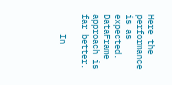Here the performance is as expected. DataFrame approach is far better.

    In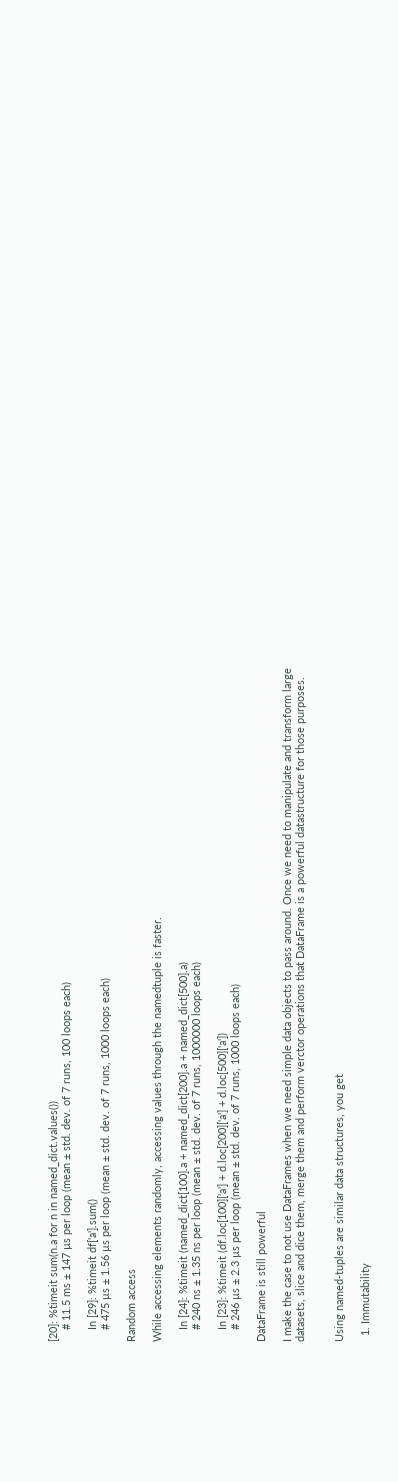[20]: %timeit sum(n.a for n in named_dict.values())
    # 11.5 ms ± 147 µs per loop (mean ± std. dev. of 7 runs, 100 loops each)

    In [29]: %timeit df['a'].sum()
    # 475 µs ± 1.56 µs per loop (mean ± std. dev. of 7 runs, 1000 loops each)

Random access

While accessing elements randomly, accessing values through the namedtuple is faster.

    In [24]: %timeit (named_dict[100].a + named_dict[200].a + named_dict[500].a)
    # 240 ns ± 1.35 ns per loop (mean ± std. dev. of 7 runs, 1000000 loops each)

    In [23]: %timeit (df.loc[100]['a'] + d.loc[200]['a'] + d.loc[500]['a'])
    # 246 µs ± 2.3 µs per loop (mean ± std. dev. of 7 runs, 1000 loops each)

DataFrame is still powerful

I make the case to not use DataFrames when we need simple data objects to pass around. Once we need to manipulate and transform large datasets, slice and dice them, merge them and perform verctor operations that DataFrame is a powerful datastructure for those purposes.


Using named-tuples are similar data structures, you get

  1. Immutability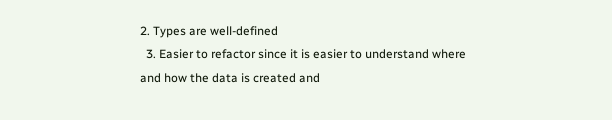2. Types are well-defined
  3. Easier to refactor since it is easier to understand where and how the data is created and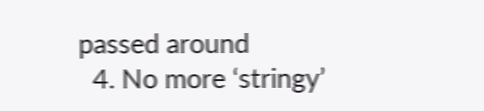passed around
  4. No more ‘stringy’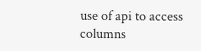use of api to access columns